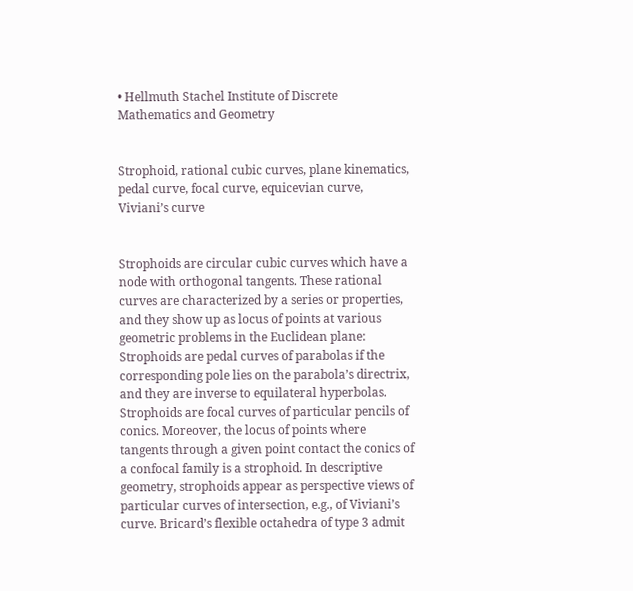• Hellmuth Stachel Institute of Discrete Mathematics and Geometry


Strophoid, rational cubic curves, plane kinematics, pedal curve, focal curve, equicevian curve, Viviani’s curve


Strophoids are circular cubic curves which have a node with orthogonal tangents. These rational curves are characterized by a series or properties, and they show up as locus of points at various geometric problems in the Euclidean plane: Strophoids are pedal curves of parabolas if the corresponding pole lies on the parabola’s directrix, and they are inverse to equilateral hyperbolas. Strophoids are focal curves of particular pencils of conics. Moreover, the locus of points where tangents through a given point contact the conics of a confocal family is a strophoid. In descriptive geometry, strophoids appear as perspective views of particular curves of intersection, e.g., of Viviani’s curve. Bricard’s flexible octahedra of type 3 admit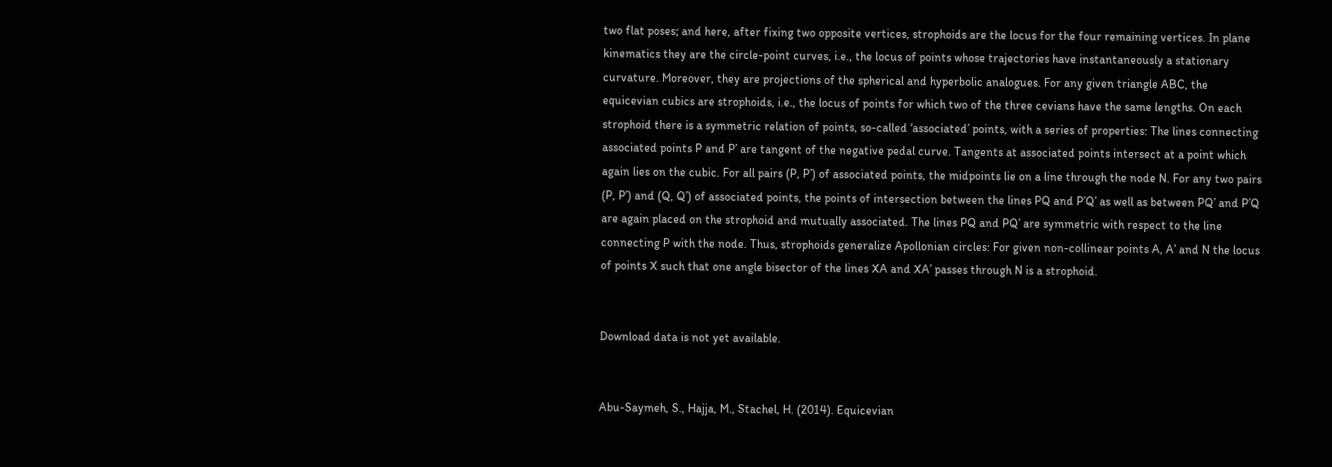two flat poses; and here, after fixing two opposite vertices, strophoids are the locus for the four remaining vertices. In plane kinematics they are the circle-point curves, i.e., the locus of points whose trajectories have instantaneously a stationary curvature. Moreover, they are projections of the spherical and hyperbolic analogues. For any given triangle ABC, the equicevian cubics are strophoids, i.e., the locus of points for which two of the three cevians have the same lengths. On each strophoid there is a symmetric relation of points, so-called ‘associated’ points, with a series of properties: The lines connecting associated points P and P’ are tangent of the negative pedal curve. Tangents at associated points intersect at a point which again lies on the cubic. For all pairs (P, P’) of associated points, the midpoints lie on a line through the node N. For any two pairs (P, P’) and (Q, Q’) of associated points, the points of intersection between the lines PQ and P’Q’ as well as between PQ’ and P’Q are again placed on the strophoid and mutually associated. The lines PQ and PQ’ are symmetric with respect to the line connecting P with the node. Thus, strophoids generalize Apollonian circles: For given non-collinear points A, A’ and N the locus of points X such that one angle bisector of the lines XA and XA’ passes through N is a strophoid.


Download data is not yet available.


Abu-Saymeh, S., Hajja, M., Stachel, H. (2014). Equicevian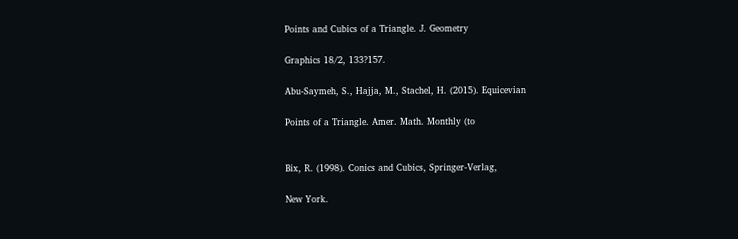Points and Cubics of a Triangle. J. Geometry

Graphics 18/2, 133?157.

Abu-Saymeh, S., Hajja, M., Stachel, H. (2015). Equicevian

Points of a Triangle. Amer. Math. Monthly (to


Bix, R. (1998). Conics and Cubics, Springer-Verlag,

New York.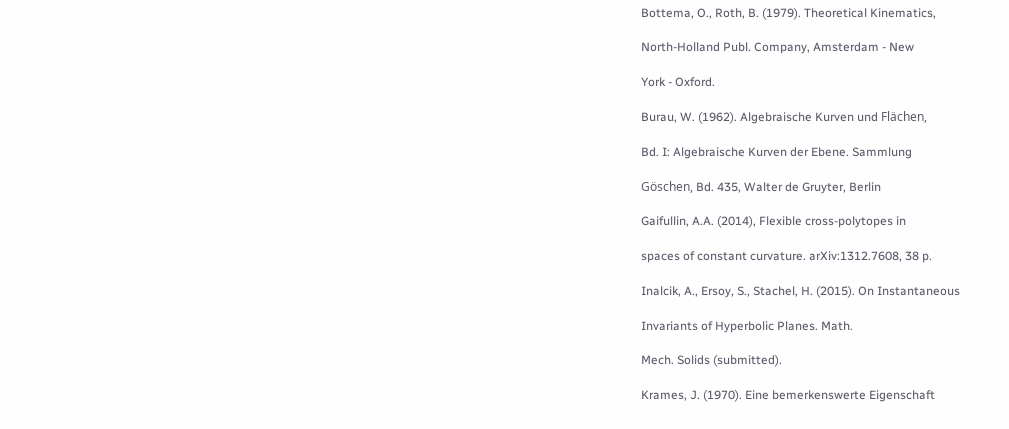Bottema, O., Roth, B. (1979). Theoretical Kinematics,

North-Holland Publ. Company, Amsterdam - New

York - Oxford.

Burau, W. (1962). Algebraische Kurven und Flächen,

Bd. I: Algebraische Kurven der Ebene. Sammlung

Göschen, Bd. 435, Walter de Gruyter, Berlin

Gaifullin, A.A. (2014), Flexible cross-polytopes in

spaces of constant curvature. arXiv:1312.7608, 38 p.

Inalcik, A., Ersoy, S., Stachel, H. (2015). On Instantaneous

Invariants of Hyperbolic Planes. Math.

Mech. Solids (submitted).

Krames, J. (1970). Eine bemerkenswerte Eigenschaft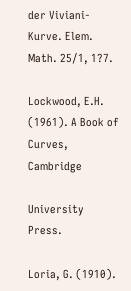der Viviani-Kurve. Elem. Math. 25/1, 1?7.

Lockwood, E.H. (1961). A Book of Curves, Cambridge

University Press.

Loria, G. (1910).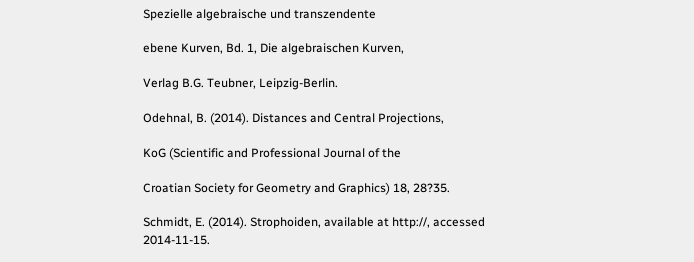Spezielle algebraische und transzendente

ebene Kurven, Bd. 1, Die algebraischen Kurven,

Verlag B.G. Teubner, Leipzig-Berlin.

Odehnal, B. (2014). Distances and Central Projections,

KoG (Scientific and Professional Journal of the

Croatian Society for Geometry and Graphics) 18, 28?35.

Schmidt, E. (2014). Strophoiden, available at http://, accessed 2014-11-15.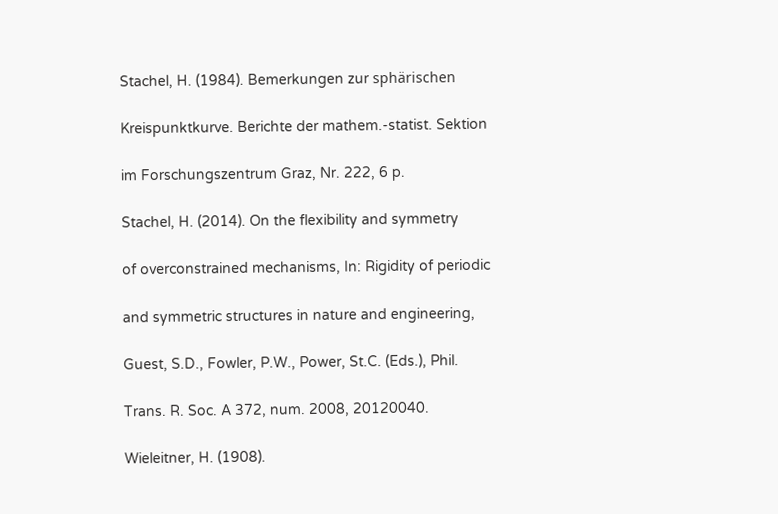Stachel, H. (1984). Bemerkungen zur sphärischen

Kreispunktkurve. Berichte der mathem.-statist. Sektion

im Forschungszentrum Graz, Nr. 222, 6 p.

Stachel, H. (2014). On the flexibility and symmetry

of overconstrained mechanisms, In: Rigidity of periodic

and symmetric structures in nature and engineering,

Guest, S.D., Fowler, P.W., Power, St.C. (Eds.), Phil.

Trans. R. Soc. A 372, num. 2008, 20120040.

Wieleitner, H. (1908).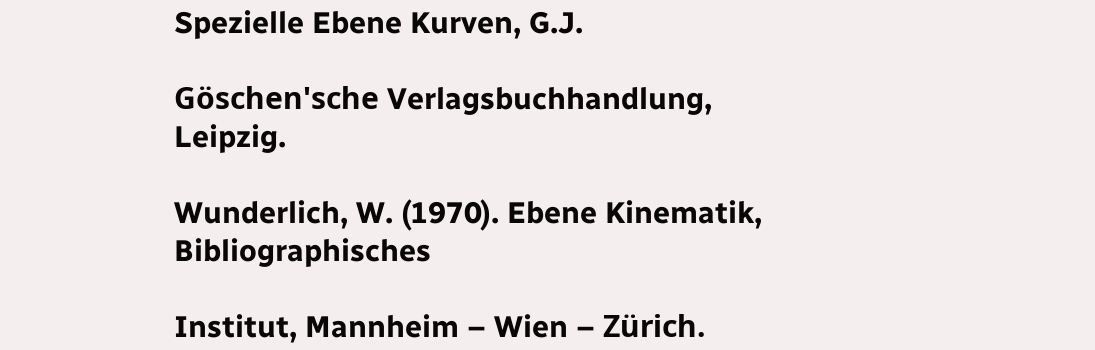Spezielle Ebene Kurven, G.J.

Göschen'sche Verlagsbuchhandlung, Leipzig.

Wunderlich, W. (1970). Ebene Kinematik, Bibliographisches

Institut, Mannheim – Wien – Zürich.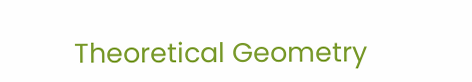Theoretical Geometry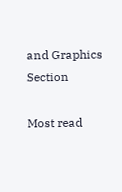and Graphics Section

Most read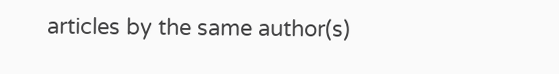articles by the same author(s)